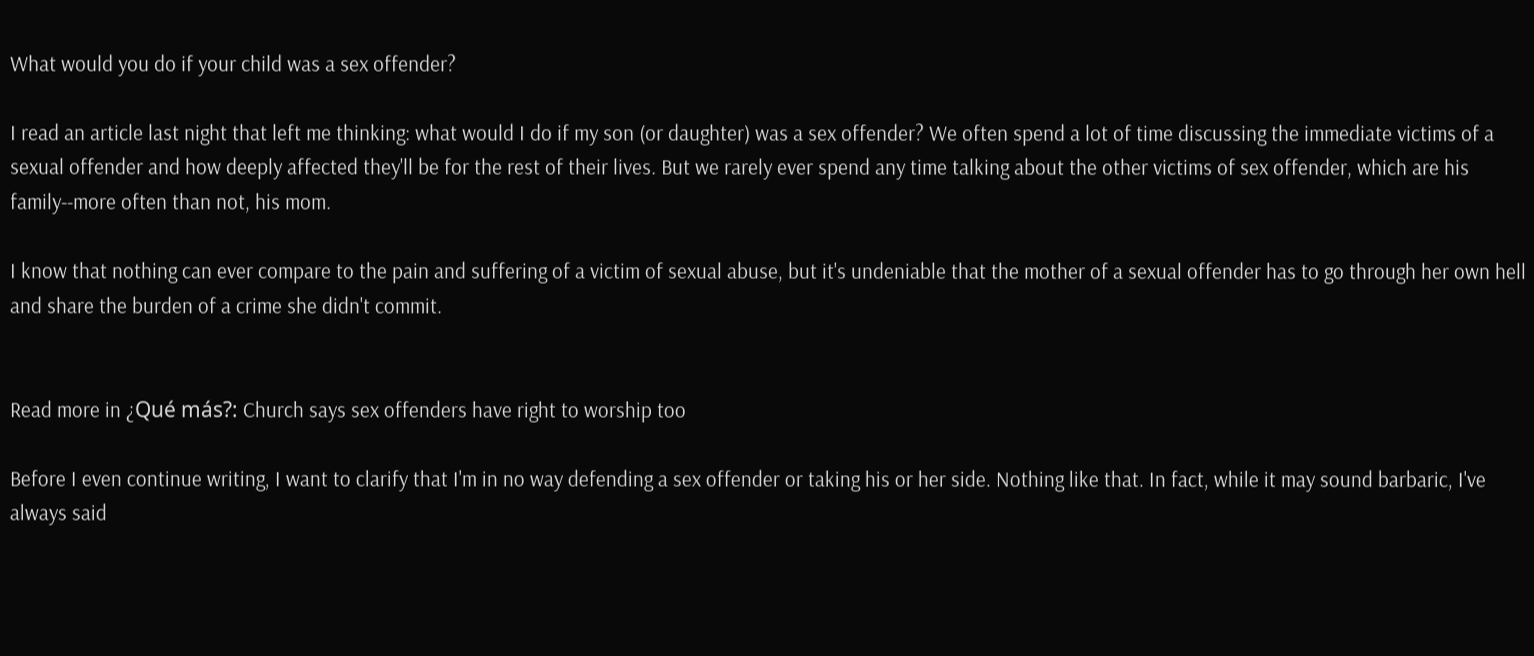What would you do if your child was a sex offender?

I read an article last night that left me thinking: what would I do if my son (or daughter) was a sex offender? We often spend a lot of time discussing the immediate victims of a sexual offender and how deeply affected they'll be for the rest of their lives. But we rarely ever spend any time talking about the other victims of sex offender, which are his family--more often than not, his mom.

I know that nothing can ever compare to the pain and suffering of a victim of sexual abuse, but it's undeniable that the mother of a sexual offender has to go through her own hell and share the burden of a crime she didn't commit.


Read more in ¿Qué más?: Church says sex offenders have right to worship too

Before I even continue writing, I want to clarify that I'm in no way defending a sex offender or taking his or her side. Nothing like that. In fact, while it may sound barbaric, I've always said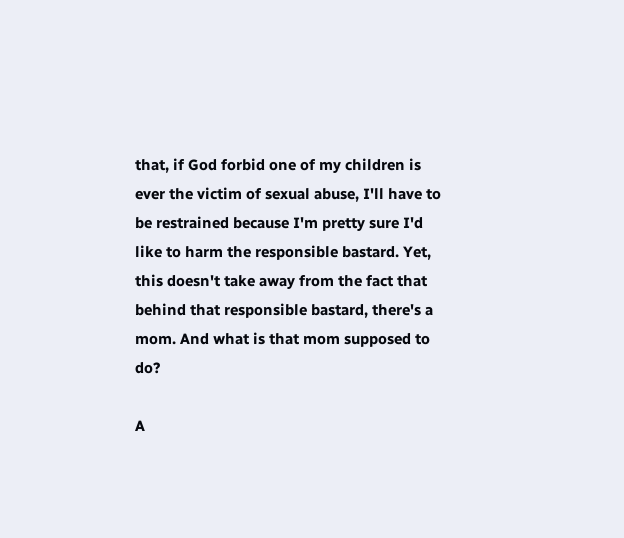that, if God forbid one of my children is ever the victim of sexual abuse, I'll have to be restrained because I'm pretty sure I'd like to harm the responsible bastard. Yet, this doesn't take away from the fact that behind that responsible bastard, there's a mom. And what is that mom supposed to do?

A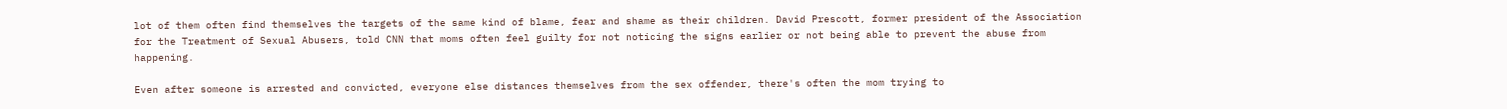lot of them often find themselves the targets of the same kind of blame, fear and shame as their children. David Prescott, former president of the Association for the Treatment of Sexual Abusers, told CNN that moms often feel guilty for not noticing the signs earlier or not being able to prevent the abuse from happening.

Even after someone is arrested and convicted, everyone else distances themselves from the sex offender, there's often the mom trying to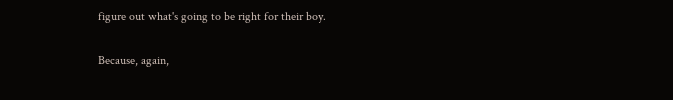figure out what's going to be right for their boy.

Because, again,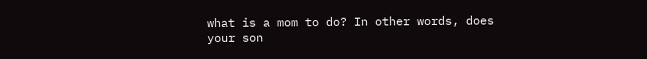what is a mom to do? In other words, does your son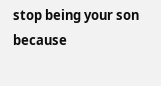stop being your son because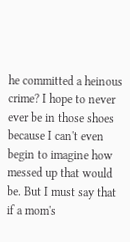he committed a heinous crime? I hope to never ever be in those shoes because I can't even begin to imagine how messed up that would be. But I must say that if a mom's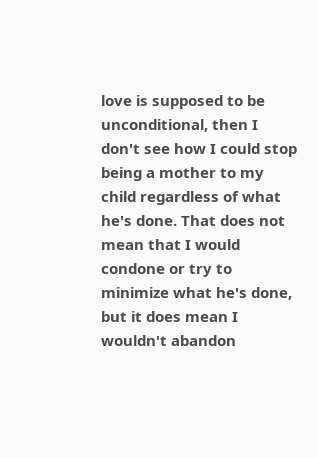love is supposed to be unconditional, then I don't see how I could stop being a mother to my child regardless of what he's done. That does not mean that I would condone or try to minimize what he's done, but it does mean I wouldn't abandon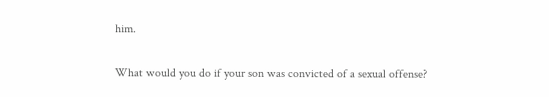him.

What would you do if your son was convicted of a sexual offense?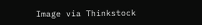Image via Thinkstock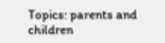Topics: parents and children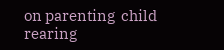on parenting  child rearing